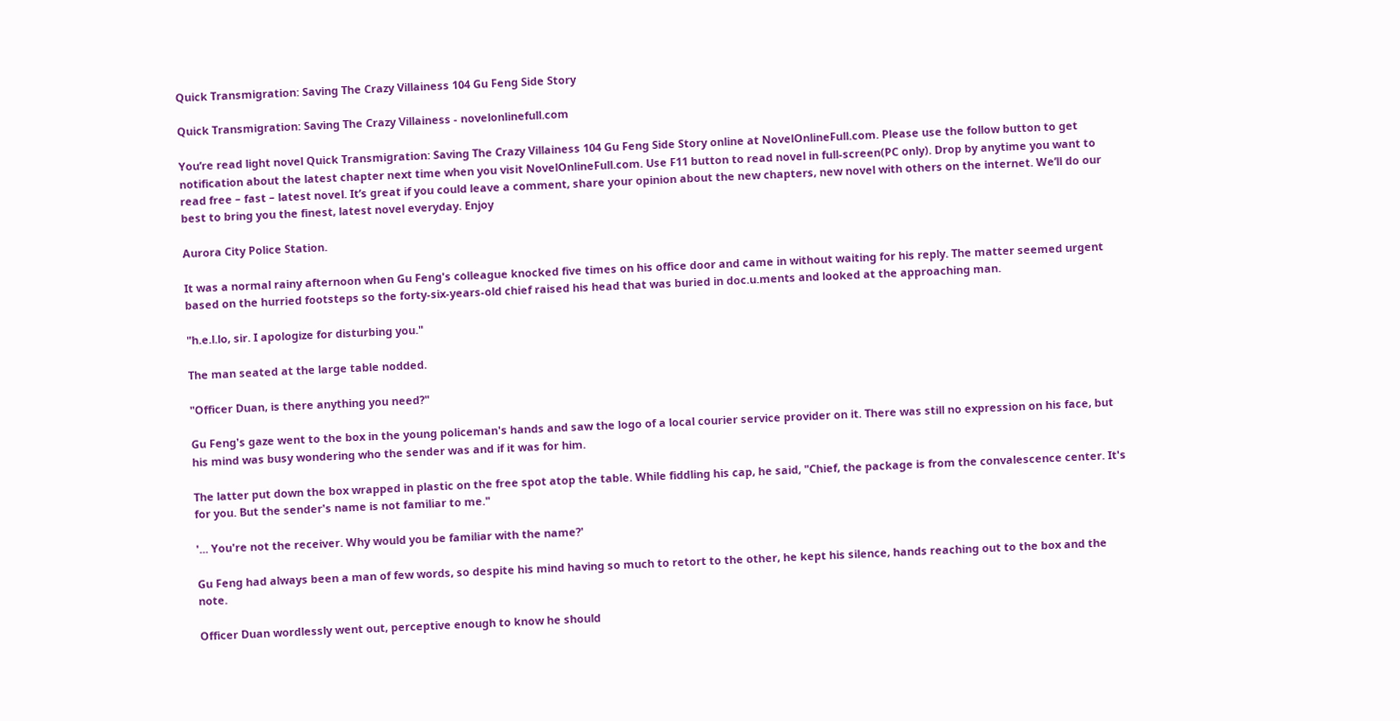Quick Transmigration: Saving The Crazy Villainess 104 Gu Feng Side Story

Quick Transmigration: Saving The Crazy Villainess - novelonlinefull.com

You’re read light novel Quick Transmigration: Saving The Crazy Villainess 104 Gu Feng Side Story online at NovelOnlineFull.com. Please use the follow button to get notification about the latest chapter next time when you visit NovelOnlineFull.com. Use F11 button to read novel in full-screen(PC only). Drop by anytime you want to read free – fast – latest novel. It’s great if you could leave a comment, share your opinion about the new chapters, new novel with others on the internet. We’ll do our best to bring you the finest, latest novel everyday. Enjoy

Aurora City Police Station.

It was a normal rainy afternoon when Gu Feng's colleague knocked five times on his office door and came in without waiting for his reply. The matter seemed urgent based on the hurried footsteps so the forty-six-years-old chief raised his head that was buried in doc.u.ments and looked at the approaching man.

"h.e.l.lo, sir. I apologize for disturbing you."

The man seated at the large table nodded.

"Officer Duan, is there anything you need?"

Gu Feng's gaze went to the box in the young policeman's hands and saw the logo of a local courier service provider on it. There was still no expression on his face, but his mind was busy wondering who the sender was and if it was for him.

The latter put down the box wrapped in plastic on the free spot atop the table. While fiddling his cap, he said, "Chief, the package is from the convalescence center. It's for you. But the sender's name is not familiar to me."

'... You're not the receiver. Why would you be familiar with the name?'

Gu Feng had always been a man of few words, so despite his mind having so much to retort to the other, he kept his silence, hands reaching out to the box and the note.

Officer Duan wordlessly went out, perceptive enough to know he should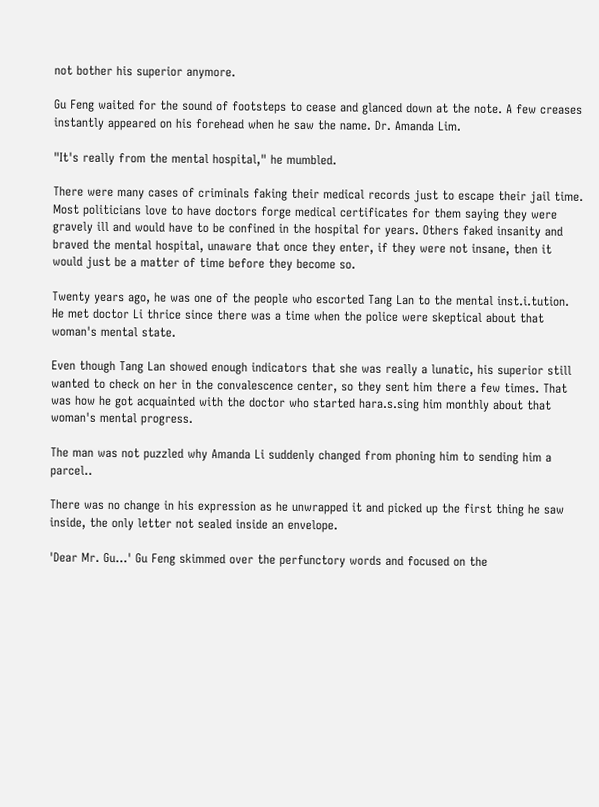not bother his superior anymore.

Gu Feng waited for the sound of footsteps to cease and glanced down at the note. A few creases instantly appeared on his forehead when he saw the name. Dr. Amanda Lim.

"It's really from the mental hospital," he mumbled.

There were many cases of criminals faking their medical records just to escape their jail time. Most politicians love to have doctors forge medical certificates for them saying they were gravely ill and would have to be confined in the hospital for years. Others faked insanity and braved the mental hospital, unaware that once they enter, if they were not insane, then it would just be a matter of time before they become so.

Twenty years ago, he was one of the people who escorted Tang Lan to the mental inst.i.tution. He met doctor Li thrice since there was a time when the police were skeptical about that woman's mental state.

Even though Tang Lan showed enough indicators that she was really a lunatic, his superior still wanted to check on her in the convalescence center, so they sent him there a few times. That was how he got acquainted with the doctor who started hara.s.sing him monthly about that woman's mental progress.

The man was not puzzled why Amanda Li suddenly changed from phoning him to sending him a parcel..

There was no change in his expression as he unwrapped it and picked up the first thing he saw inside, the only letter not sealed inside an envelope.

'Dear Mr. Gu...' Gu Feng skimmed over the perfunctory words and focused on the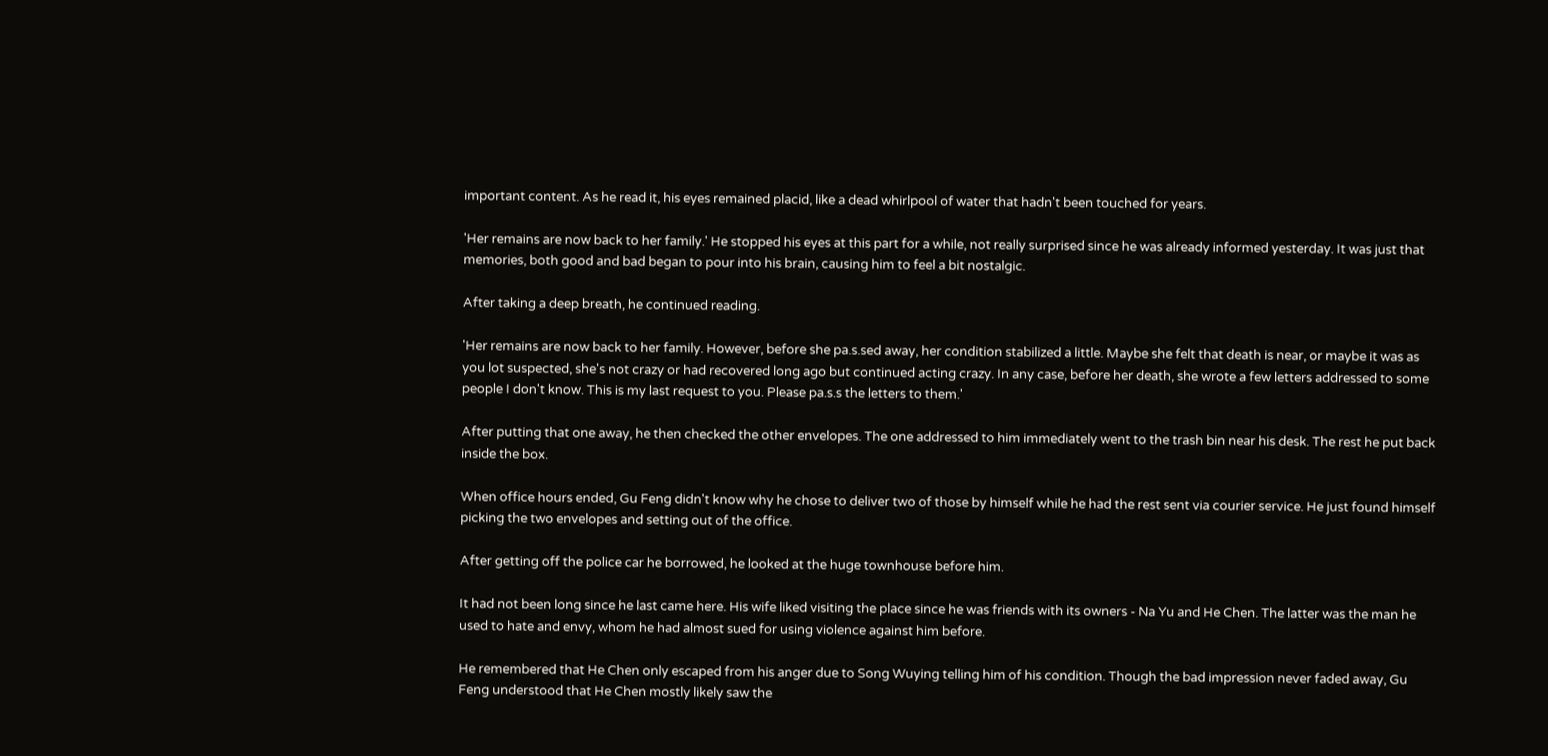important content. As he read it, his eyes remained placid, like a dead whirlpool of water that hadn't been touched for years.

'Her remains are now back to her family.' He stopped his eyes at this part for a while, not really surprised since he was already informed yesterday. It was just that memories, both good and bad began to pour into his brain, causing him to feel a bit nostalgic.

After taking a deep breath, he continued reading.

'Her remains are now back to her family. However, before she pa.s.sed away, her condition stabilized a little. Maybe she felt that death is near, or maybe it was as you lot suspected, she's not crazy or had recovered long ago but continued acting crazy. In any case, before her death, she wrote a few letters addressed to some people I don't know. This is my last request to you. Please pa.s.s the letters to them.'

After putting that one away, he then checked the other envelopes. The one addressed to him immediately went to the trash bin near his desk. The rest he put back inside the box.

When office hours ended, Gu Feng didn't know why he chose to deliver two of those by himself while he had the rest sent via courier service. He just found himself picking the two envelopes and setting out of the office.

After getting off the police car he borrowed, he looked at the huge townhouse before him.

It had not been long since he last came here. His wife liked visiting the place since he was friends with its owners - Na Yu and He Chen. The latter was the man he used to hate and envy, whom he had almost sued for using violence against him before.

He remembered that He Chen only escaped from his anger due to Song Wuying telling him of his condition. Though the bad impression never faded away, Gu Feng understood that He Chen mostly likely saw the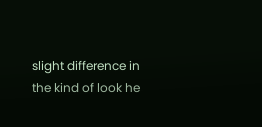slight difference in the kind of look he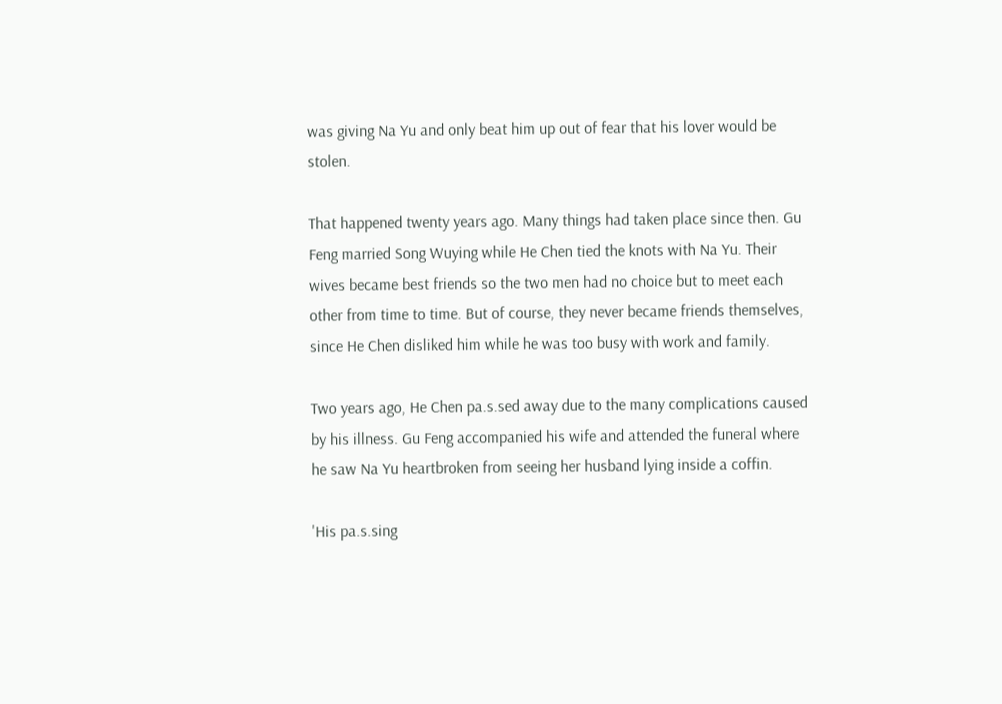was giving Na Yu and only beat him up out of fear that his lover would be stolen.

That happened twenty years ago. Many things had taken place since then. Gu Feng married Song Wuying while He Chen tied the knots with Na Yu. Their wives became best friends so the two men had no choice but to meet each other from time to time. But of course, they never became friends themselves, since He Chen disliked him while he was too busy with work and family.

Two years ago, He Chen pa.s.sed away due to the many complications caused by his illness. Gu Feng accompanied his wife and attended the funeral where he saw Na Yu heartbroken from seeing her husband lying inside a coffin.

'His pa.s.sing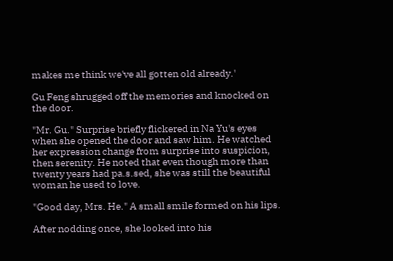makes me think we've all gotten old already.'

Gu Feng shrugged off the memories and knocked on the door.

"Mr. Gu." Surprise briefly flickered in Na Yu's eyes when she opened the door and saw him. He watched her expression change from surprise into suspicion, then serenity. He noted that even though more than twenty years had pa.s.sed, she was still the beautiful woman he used to love.

"Good day, Mrs. He." A small smile formed on his lips.

After nodding once, she looked into his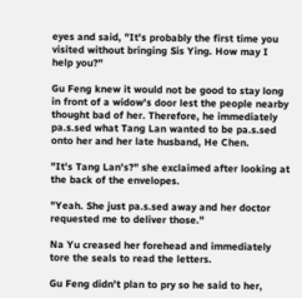eyes and said, "It's probably the first time you visited without bringing Sis Ying. How may I help you?"

Gu Feng knew it would not be good to stay long in front of a widow's door lest the people nearby thought bad of her. Therefore, he immediately pa.s.sed what Tang Lan wanted to be pa.s.sed onto her and her late husband, He Chen.

"It's Tang Lan's?" she exclaimed after looking at the back of the envelopes.

"Yeah. She just pa.s.sed away and her doctor requested me to deliver those."

Na Yu creased her forehead and immediately tore the seals to read the letters.

Gu Feng didn't plan to pry so he said to her,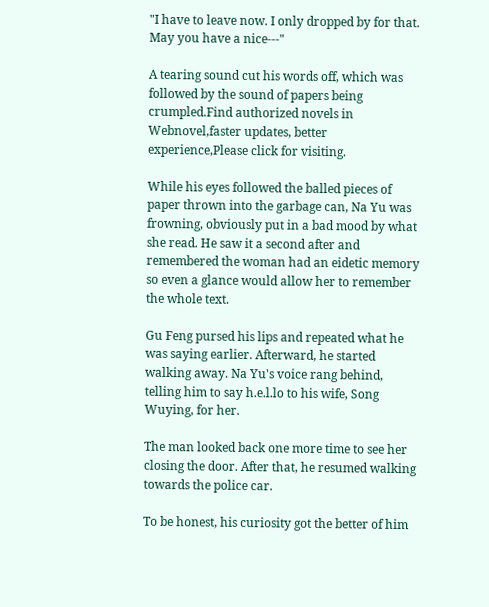"I have to leave now. I only dropped by for that. May you have a nice---"

A tearing sound cut his words off, which was followed by the sound of papers being crumpled.Find authorized novels in Webnovel,faster updates, better experience,Please click for visiting.

While his eyes followed the balled pieces of paper thrown into the garbage can, Na Yu was frowning, obviously put in a bad mood by what she read. He saw it a second after and remembered the woman had an eidetic memory so even a glance would allow her to remember the whole text.

Gu Feng pursed his lips and repeated what he was saying earlier. Afterward, he started walking away. Na Yu's voice rang behind, telling him to say h.e.l.lo to his wife, Song Wuying, for her.

The man looked back one more time to see her closing the door. After that, he resumed walking towards the police car.

To be honest, his curiosity got the better of him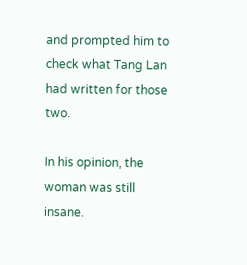and prompted him to check what Tang Lan had written for those two.

In his opinion, the woman was still insane.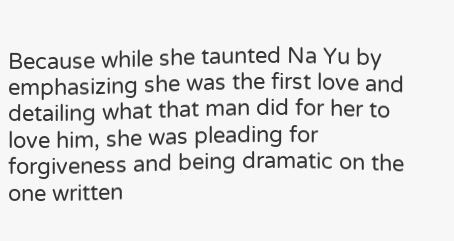Because while she taunted Na Yu by emphasizing she was the first love and detailing what that man did for her to love him, she was pleading for forgiveness and being dramatic on the one written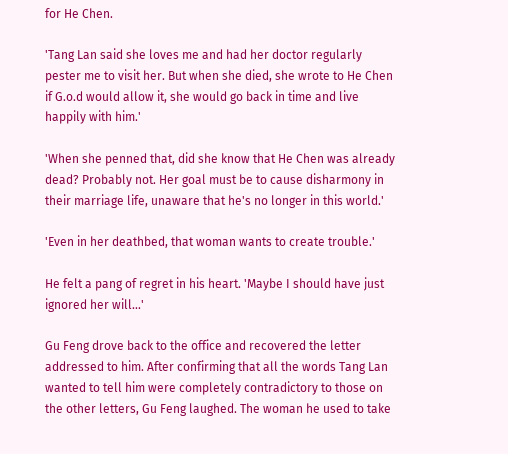for He Chen.

'Tang Lan said she loves me and had her doctor regularly pester me to visit her. But when she died, she wrote to He Chen if G.o.d would allow it, she would go back in time and live happily with him.'

'When she penned that, did she know that He Chen was already dead? Probably not. Her goal must be to cause disharmony in their marriage life, unaware that he's no longer in this world.'

'Even in her deathbed, that woman wants to create trouble.'

He felt a pang of regret in his heart. 'Maybe I should have just ignored her will...'

Gu Feng drove back to the office and recovered the letter addressed to him. After confirming that all the words Tang Lan wanted to tell him were completely contradictory to those on the other letters, Gu Feng laughed. The woman he used to take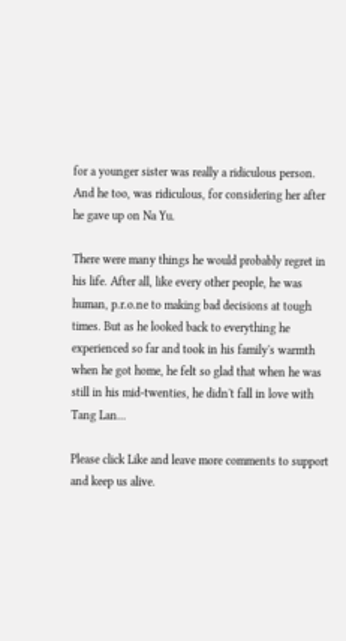for a younger sister was really a ridiculous person. And he too, was ridiculous, for considering her after he gave up on Na Yu.

There were many things he would probably regret in his life. After all, like every other people, he was human, p.r.o.ne to making bad decisions at tough times. But as he looked back to everything he experienced so far and took in his family's warmth when he got home, he felt so glad that when he was still in his mid-twenties, he didn't fall in love with Tang Lan...

Please click Like and leave more comments to support and keep us alive.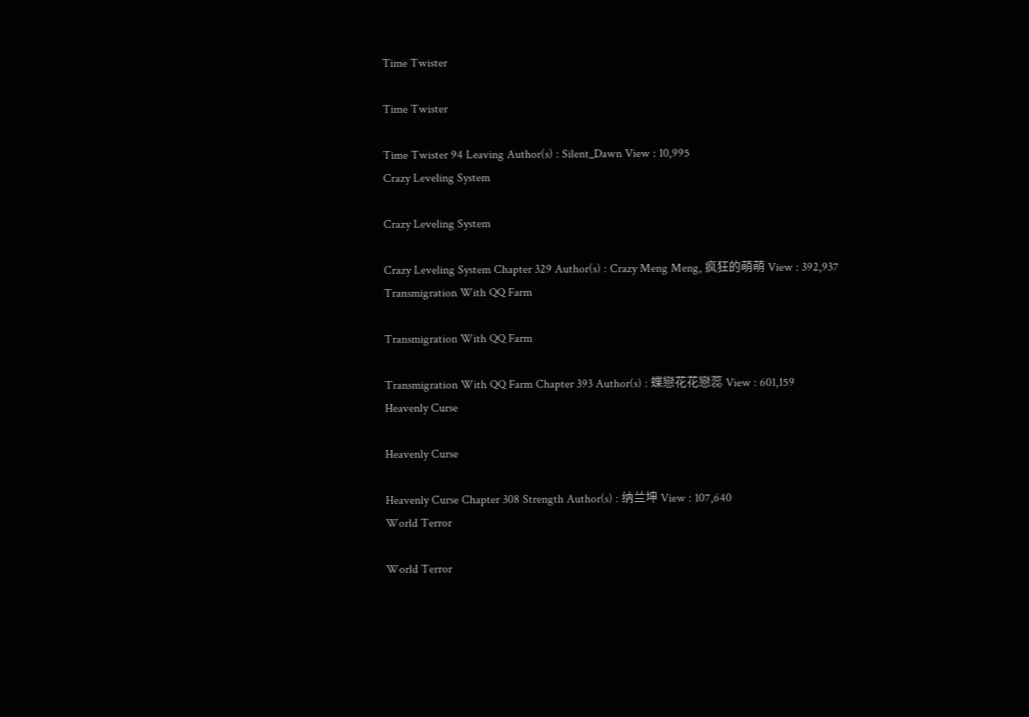Time Twister

Time Twister

Time Twister 94 Leaving Author(s) : Silent_Dawn View : 10,995
Crazy Leveling System

Crazy Leveling System

Crazy Leveling System Chapter 329 Author(s) : Crazy Meng Meng, 疯狂的萌萌 View : 392,937
Transmigration With QQ Farm

Transmigration With QQ Farm

Transmigration With QQ Farm Chapter 393 Author(s) : 蝶戀花花戀蕊 View : 601,159
Heavenly Curse

Heavenly Curse

Heavenly Curse Chapter 308 Strength Author(s) : 纳兰坤 View : 107,640
World Terror

World Terror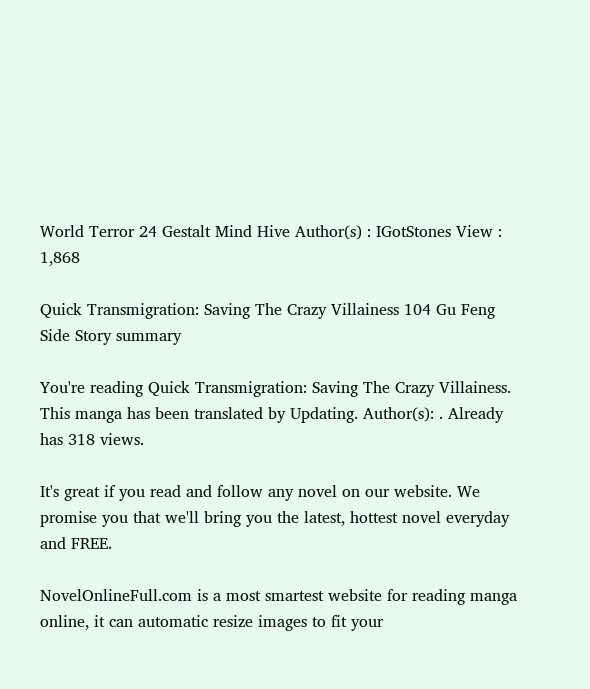World Terror 24 Gestalt Mind Hive Author(s) : IGotStones View : 1,868

Quick Transmigration: Saving The Crazy Villainess 104 Gu Feng Side Story summary

You're reading Quick Transmigration: Saving The Crazy Villainess. This manga has been translated by Updating. Author(s): . Already has 318 views.

It's great if you read and follow any novel on our website. We promise you that we'll bring you the latest, hottest novel everyday and FREE.

NovelOnlineFull.com is a most smartest website for reading manga online, it can automatic resize images to fit your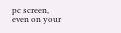pc screen, even on your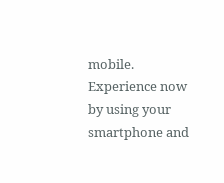mobile. Experience now by using your smartphone and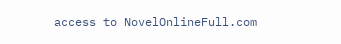access to NovelOnlineFull.com